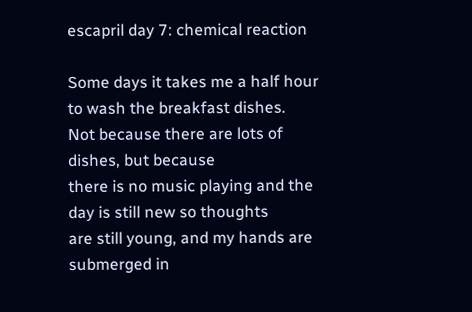escapril day 7: chemical reaction

Some days it takes me a half hour to wash the breakfast dishes.
Not because there are lots of dishes, but because
there is no music playing and the day is still new so thoughts
are still young, and my hands are submerged in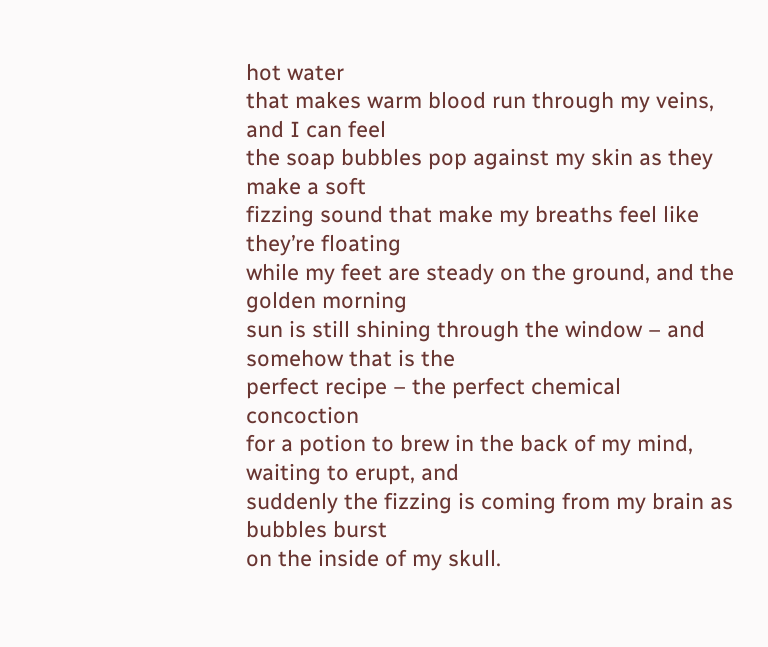hot water
that makes warm blood run through my veins, and I can feel
the soap bubbles pop against my skin as they make a soft
fizzing sound that make my breaths feel like they’re floating
while my feet are steady on the ground, and the golden morning
sun is still shining through the window – and somehow that is the
perfect recipe – the perfect chemical concoction
for a potion to brew in the back of my mind, waiting to erupt, and
suddenly the fizzing is coming from my brain as bubbles burst
on the inside of my skull.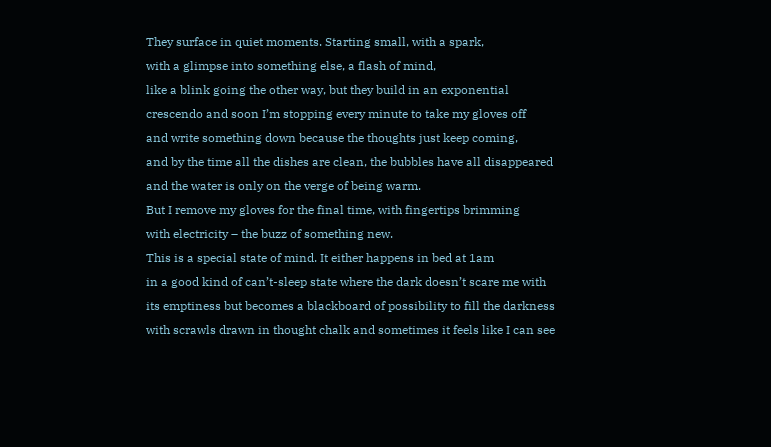They surface in quiet moments. Starting small, with a spark,
with a glimpse into something else, a flash of mind,
like a blink going the other way, but they build in an exponential
crescendo and soon I’m stopping every minute to take my gloves off
and write something down because the thoughts just keep coming,
and by the time all the dishes are clean, the bubbles have all disappeared
and the water is only on the verge of being warm.
But I remove my gloves for the final time, with fingertips brimming
with electricity – the buzz of something new.
This is a special state of mind. It either happens in bed at 1am
in a good kind of can’t-sleep state where the dark doesn’t scare me with
its emptiness but becomes a blackboard of possibility to fill the darkness
with scrawls drawn in thought chalk and sometimes it feels like I can see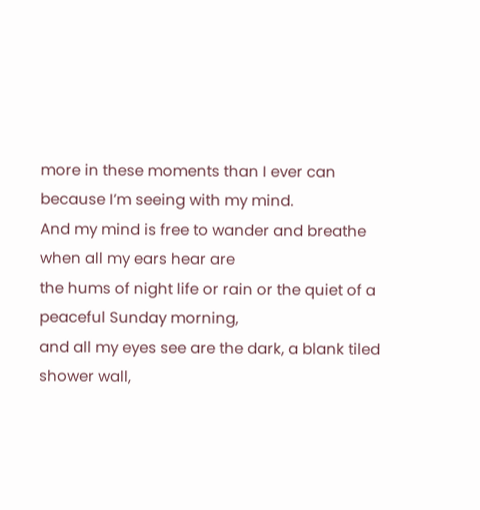more in these moments than I ever can because I’m seeing with my mind.
And my mind is free to wander and breathe when all my ears hear are
the hums of night life or rain or the quiet of a peaceful Sunday morning,
and all my eyes see are the dark, a blank tiled shower wall,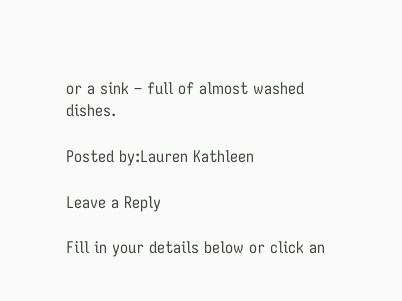or a sink – full of almost washed dishes.

Posted by:Lauren Kathleen

Leave a Reply

Fill in your details below or click an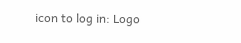icon to log in: Logo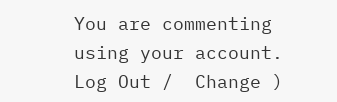You are commenting using your account. Log Out /  Change )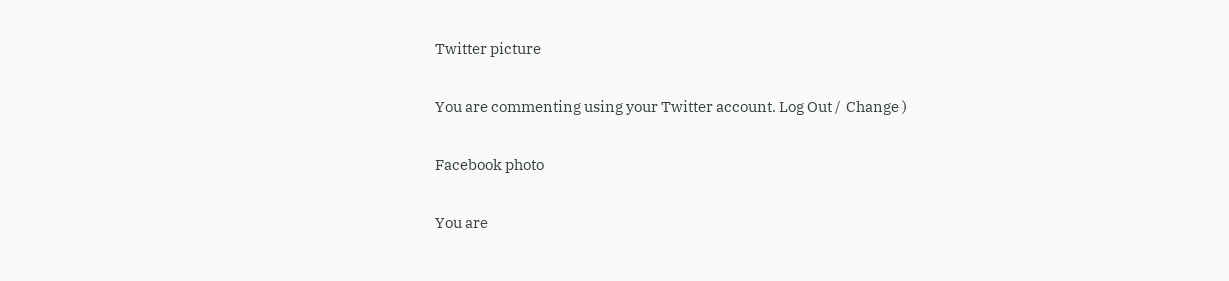Twitter picture

You are commenting using your Twitter account. Log Out /  Change )

Facebook photo

You are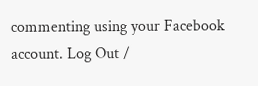commenting using your Facebook account. Log Out /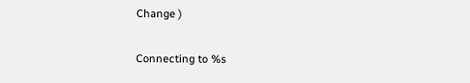Change )

Connecting to %s